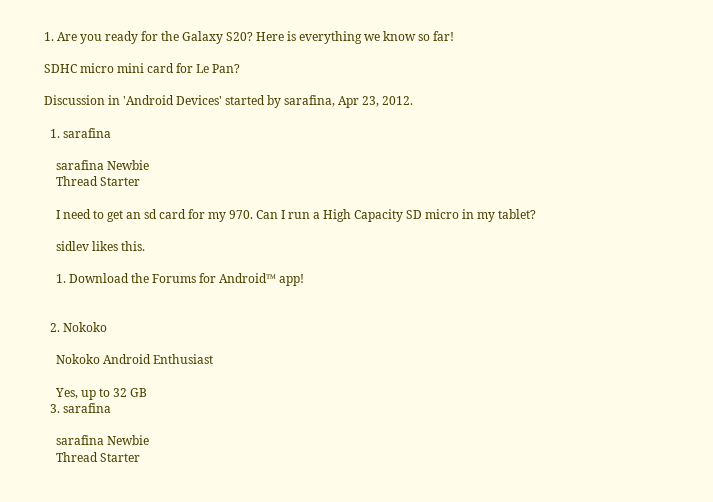1. Are you ready for the Galaxy S20? Here is everything we know so far!

SDHC micro mini card for Le Pan?

Discussion in 'Android Devices' started by sarafina, Apr 23, 2012.

  1. sarafina

    sarafina Newbie
    Thread Starter

    I need to get an sd card for my 970. Can I run a High Capacity SD micro in my tablet?

    sidlev likes this.

    1. Download the Forums for Android™ app!


  2. Nokoko

    Nokoko Android Enthusiast

    Yes, up to 32 GB
  3. sarafina

    sarafina Newbie
    Thread Starter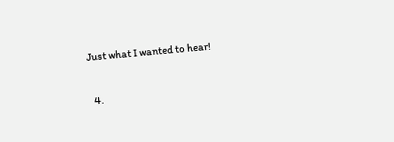Just what I wanted to hear!

  4.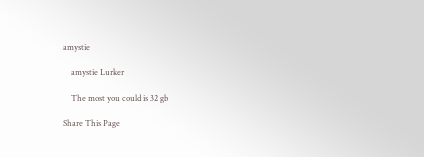amystie

    amystie Lurker

    The most you could is 32 gb

Share This Page